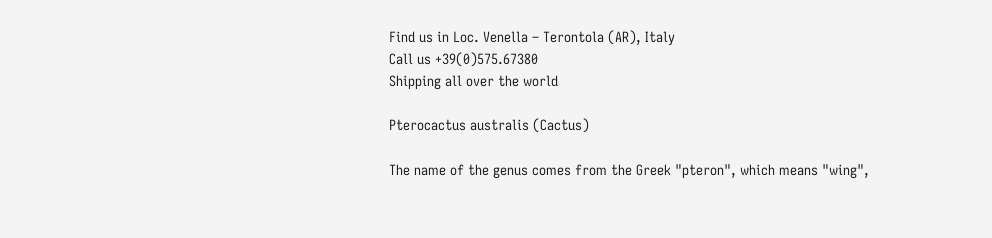Find us in Loc. Venella – Terontola (AR), Italy
Call us +39(0)575.67380
Shipping all over the world

Pterocactus australis (Cactus)

The name of the genus comes from the Greek "pteron", which means "wing",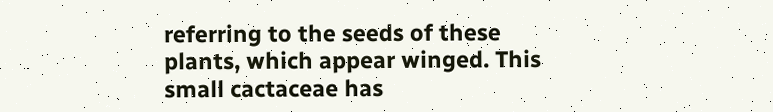referring to the seeds of these plants, which appear winged. This small cactaceae has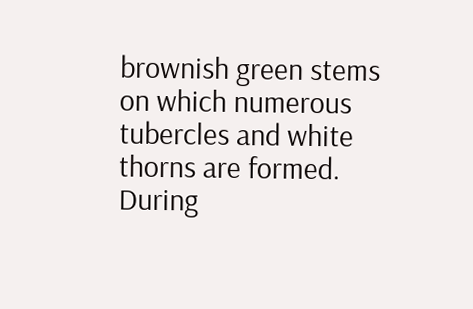brownish green stems on which numerous tubercles and white thorns are formed. During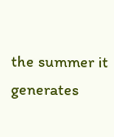the summer it generates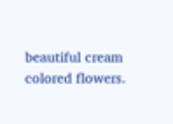beautiful cream colored flowers.